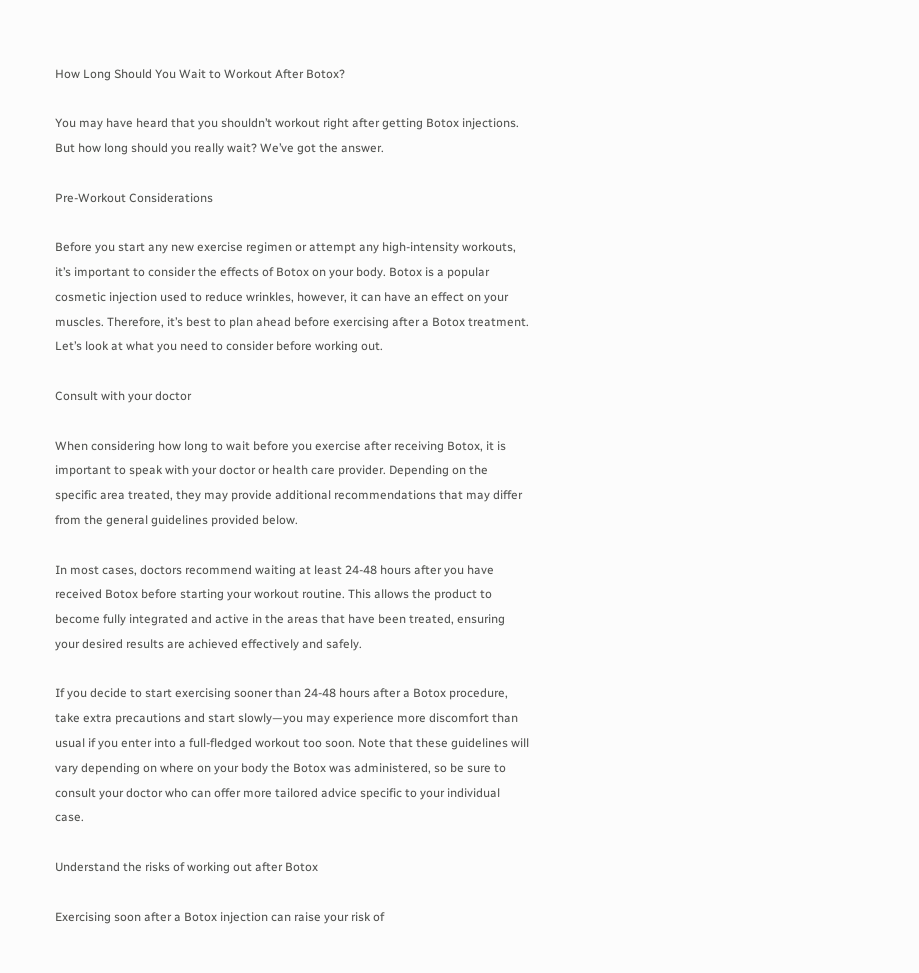How Long Should You Wait to Workout After Botox?

You may have heard that you shouldn’t workout right after getting Botox injections. But how long should you really wait? We’ve got the answer.

Pre-Workout Considerations

Before you start any new exercise regimen or attempt any high-intensity workouts, it’s important to consider the effects of Botox on your body. Botox is a popular cosmetic injection used to reduce wrinkles, however, it can have an effect on your muscles. Therefore, it’s best to plan ahead before exercising after a Botox treatment. Let’s look at what you need to consider before working out.

Consult with your doctor

When considering how long to wait before you exercise after receiving Botox, it is important to speak with your doctor or health care provider. Depending on the specific area treated, they may provide additional recommendations that may differ from the general guidelines provided below.

In most cases, doctors recommend waiting at least 24-48 hours after you have received Botox before starting your workout routine. This allows the product to become fully integrated and active in the areas that have been treated, ensuring your desired results are achieved effectively and safely.

If you decide to start exercising sooner than 24-48 hours after a Botox procedure, take extra precautions and start slowly—you may experience more discomfort than usual if you enter into a full-fledged workout too soon. Note that these guidelines will vary depending on where on your body the Botox was administered, so be sure to consult your doctor who can offer more tailored advice specific to your individual case.

Understand the risks of working out after Botox

Exercising soon after a Botox injection can raise your risk of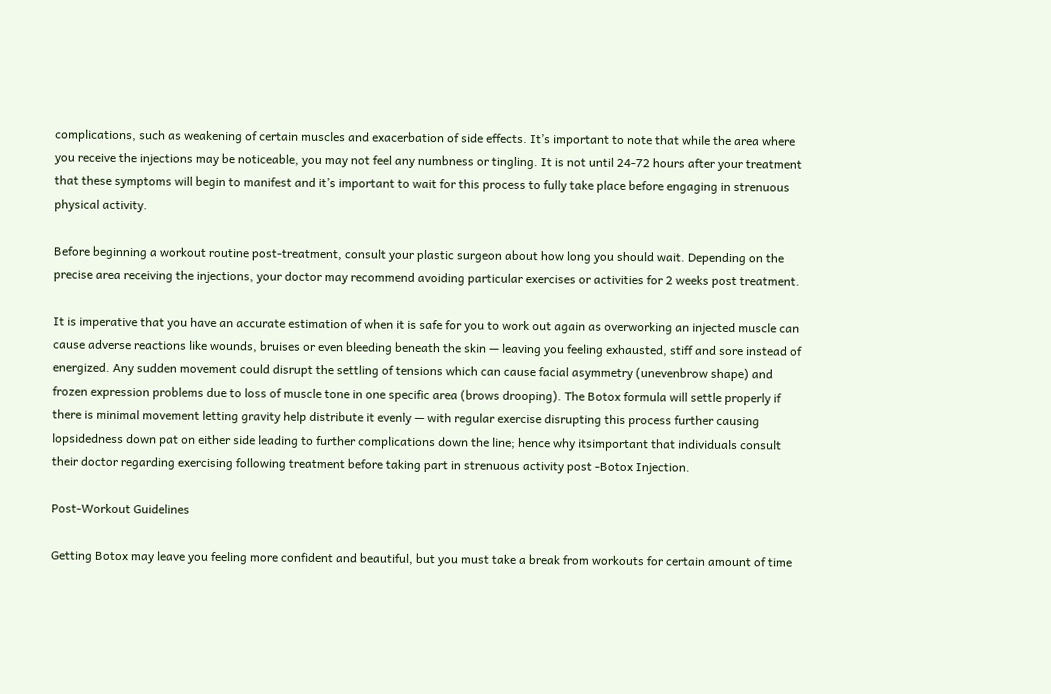complications, such as weakening of certain muscles and exacerbation of side effects. It’s important to note that while the area where you receive the injections may be noticeable, you may not feel any numbness or tingling. It is not until 24-72 hours after your treatment that these symptoms will begin to manifest and it’s important to wait for this process to fully take place before engaging in strenuous physical activity.

Before beginning a workout routine post-treatment, consult your plastic surgeon about how long you should wait. Depending on the precise area receiving the injections, your doctor may recommend avoiding particular exercises or activities for 2 weeks post treatment.

It is imperative that you have an accurate estimation of when it is safe for you to work out again as overworking an injected muscle can cause adverse reactions like wounds, bruises or even bleeding beneath the skin — leaving you feeling exhausted, stiff and sore instead of energized. Any sudden movement could disrupt the settling of tensions which can cause facial asymmetry (unevenbrow shape) and frozen expression problems due to loss of muscle tone in one specific area (brows drooping). The Botox formula will settle properly if there is minimal movement letting gravity help distribute it evenly — with regular exercise disrupting this process further causing lopsidedness down pat on either side leading to further complications down the line; hence why itsimportant that individuals consult their doctor regarding exercising following treatment before taking part in strenuous activity post -Botox Injection.

Post-Workout Guidelines

Getting Botox may leave you feeling more confident and beautiful, but you must take a break from workouts for certain amount of time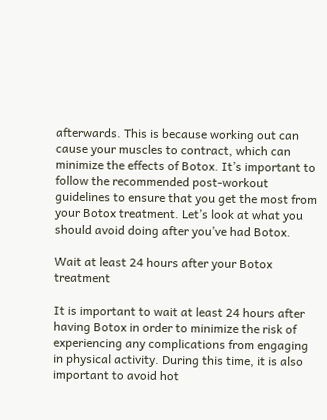afterwards. This is because working out can cause your muscles to contract, which can minimize the effects of Botox. It’s important to follow the recommended post-workout guidelines to ensure that you get the most from your Botox treatment. Let’s look at what you should avoid doing after you’ve had Botox.

Wait at least 24 hours after your Botox treatment

It is important to wait at least 24 hours after having Botox in order to minimize the risk of experiencing any complications from engaging in physical activity. During this time, it is also important to avoid hot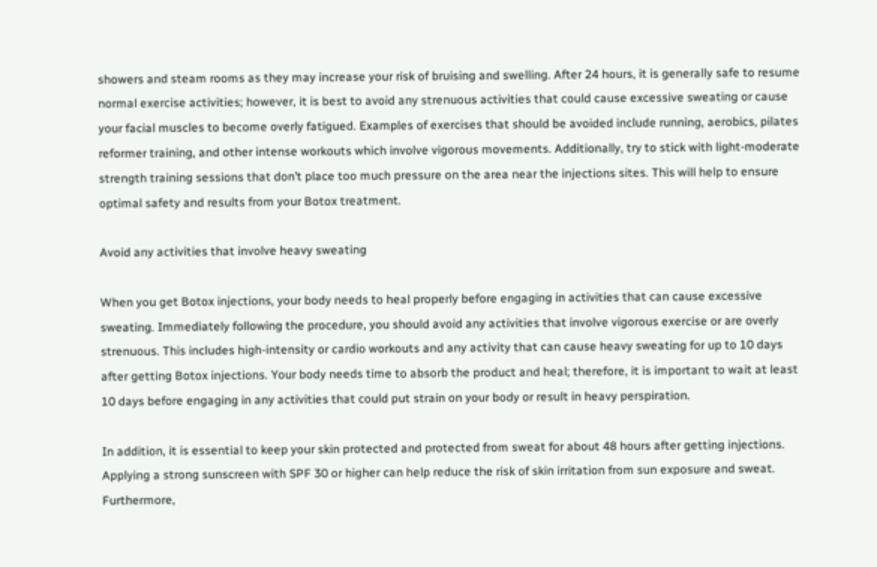showers and steam rooms as they may increase your risk of bruising and swelling. After 24 hours, it is generally safe to resume normal exercise activities; however, it is best to avoid any strenuous activities that could cause excessive sweating or cause your facial muscles to become overly fatigued. Examples of exercises that should be avoided include running, aerobics, pilates reformer training, and other intense workouts which involve vigorous movements. Additionally, try to stick with light-moderate strength training sessions that don’t place too much pressure on the area near the injections sites. This will help to ensure optimal safety and results from your Botox treatment.

Avoid any activities that involve heavy sweating

When you get Botox injections, your body needs to heal properly before engaging in activities that can cause excessive sweating. Immediately following the procedure, you should avoid any activities that involve vigorous exercise or are overly strenuous. This includes high-intensity or cardio workouts and any activity that can cause heavy sweating for up to 10 days after getting Botox injections. Your body needs time to absorb the product and heal; therefore, it is important to wait at least 10 days before engaging in any activities that could put strain on your body or result in heavy perspiration.

In addition, it is essential to keep your skin protected and protected from sweat for about 48 hours after getting injections. Applying a strong sunscreen with SPF 30 or higher can help reduce the risk of skin irritation from sun exposure and sweat. Furthermore,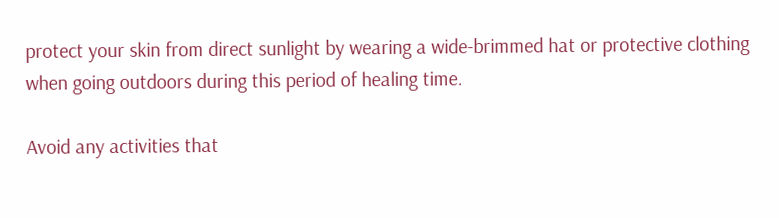protect your skin from direct sunlight by wearing a wide-brimmed hat or protective clothing when going outdoors during this period of healing time.

Avoid any activities that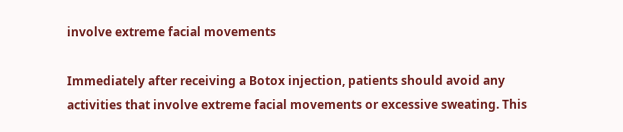involve extreme facial movements

Immediately after receiving a Botox injection, patients should avoid any activities that involve extreme facial movements or excessive sweating. This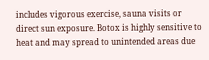includes vigorous exercise, sauna visits or direct sun exposure. Botox is highly sensitive to heat and may spread to unintended areas due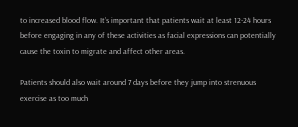to increased blood flow. It’s important that patients wait at least 12-24 hours before engaging in any of these activities as facial expressions can potentially cause the toxin to migrate and affect other areas.

Patients should also wait around 7 days before they jump into strenuous exercise as too much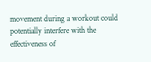movement during a workout could potentially interfere with the effectiveness of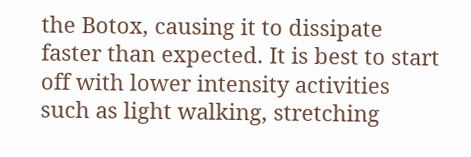the Botox, causing it to dissipate faster than expected. It is best to start off with lower intensity activities such as light walking, stretching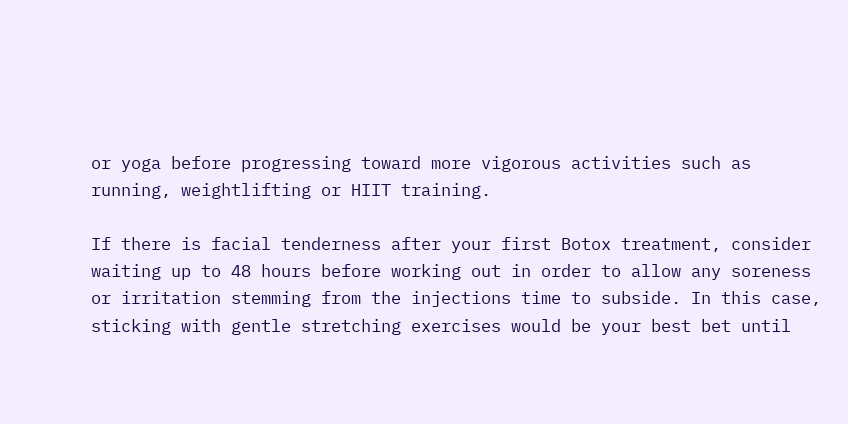or yoga before progressing toward more vigorous activities such as running, weightlifting or HIIT training.

If there is facial tenderness after your first Botox treatment, consider waiting up to 48 hours before working out in order to allow any soreness or irritation stemming from the injections time to subside. In this case, sticking with gentle stretching exercises would be your best bet until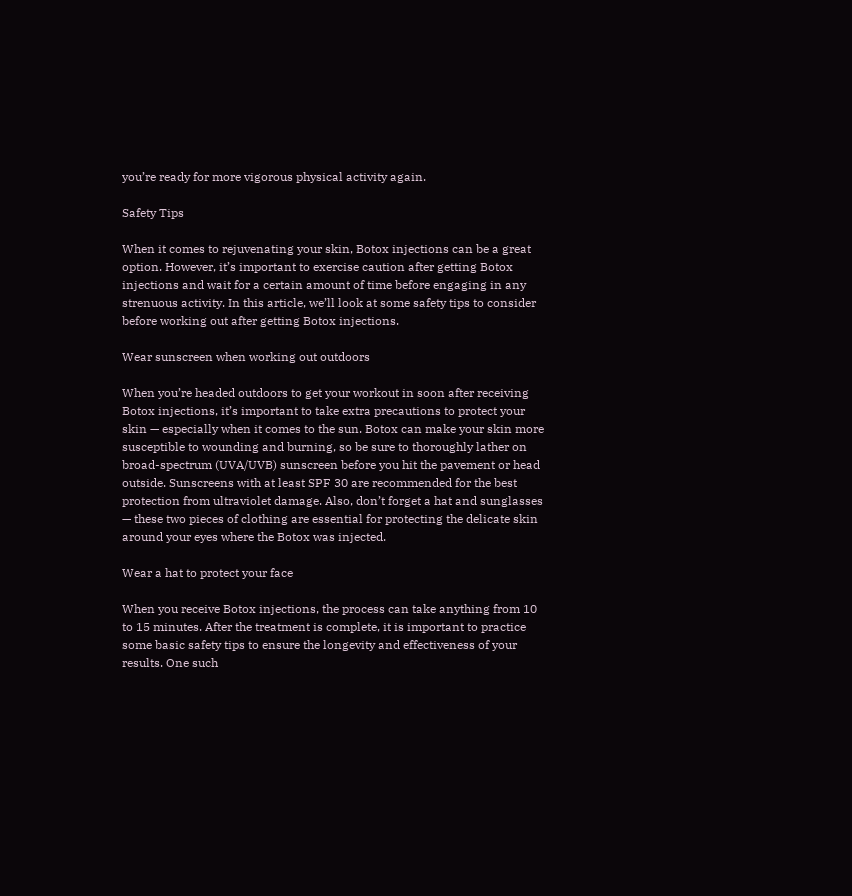you’re ready for more vigorous physical activity again.

Safety Tips

When it comes to rejuvenating your skin, Botox injections can be a great option. However, it’s important to exercise caution after getting Botox injections and wait for a certain amount of time before engaging in any strenuous activity. In this article, we’ll look at some safety tips to consider before working out after getting Botox injections.

Wear sunscreen when working out outdoors

When you’re headed outdoors to get your workout in soon after receiving Botox injections, it’s important to take extra precautions to protect your skin — especially when it comes to the sun. Botox can make your skin more susceptible to wounding and burning, so be sure to thoroughly lather on broad-spectrum (UVA/UVB) sunscreen before you hit the pavement or head outside. Sunscreens with at least SPF 30 are recommended for the best protection from ultraviolet damage. Also, don’t forget a hat and sunglasses — these two pieces of clothing are essential for protecting the delicate skin around your eyes where the Botox was injected.

Wear a hat to protect your face

When you receive Botox injections, the process can take anything from 10 to 15 minutes. After the treatment is complete, it is important to practice some basic safety tips to ensure the longevity and effectiveness of your results. One such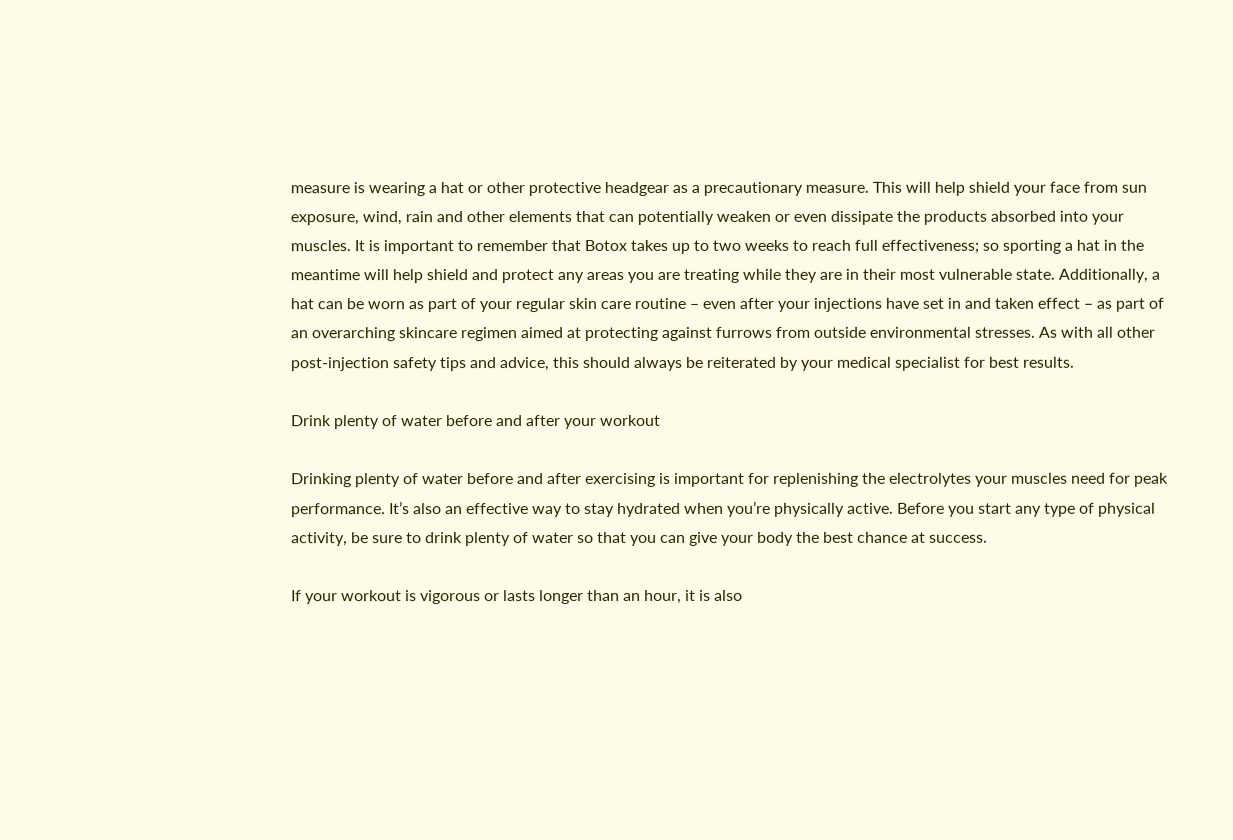measure is wearing a hat or other protective headgear as a precautionary measure. This will help shield your face from sun exposure, wind, rain and other elements that can potentially weaken or even dissipate the products absorbed into your muscles. It is important to remember that Botox takes up to two weeks to reach full effectiveness; so sporting a hat in the meantime will help shield and protect any areas you are treating while they are in their most vulnerable state. Additionally, a hat can be worn as part of your regular skin care routine – even after your injections have set in and taken effect – as part of an overarching skincare regimen aimed at protecting against furrows from outside environmental stresses. As with all other post-injection safety tips and advice, this should always be reiterated by your medical specialist for best results.

Drink plenty of water before and after your workout

Drinking plenty of water before and after exercising is important for replenishing the electrolytes your muscles need for peak performance. It’s also an effective way to stay hydrated when you’re physically active. Before you start any type of physical activity, be sure to drink plenty of water so that you can give your body the best chance at success.

If your workout is vigorous or lasts longer than an hour, it is also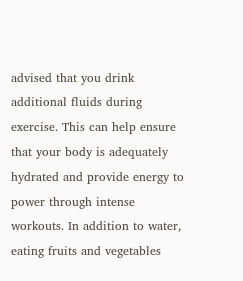advised that you drink additional fluids during exercise. This can help ensure that your body is adequately hydrated and provide energy to power through intense workouts. In addition to water, eating fruits and vegetables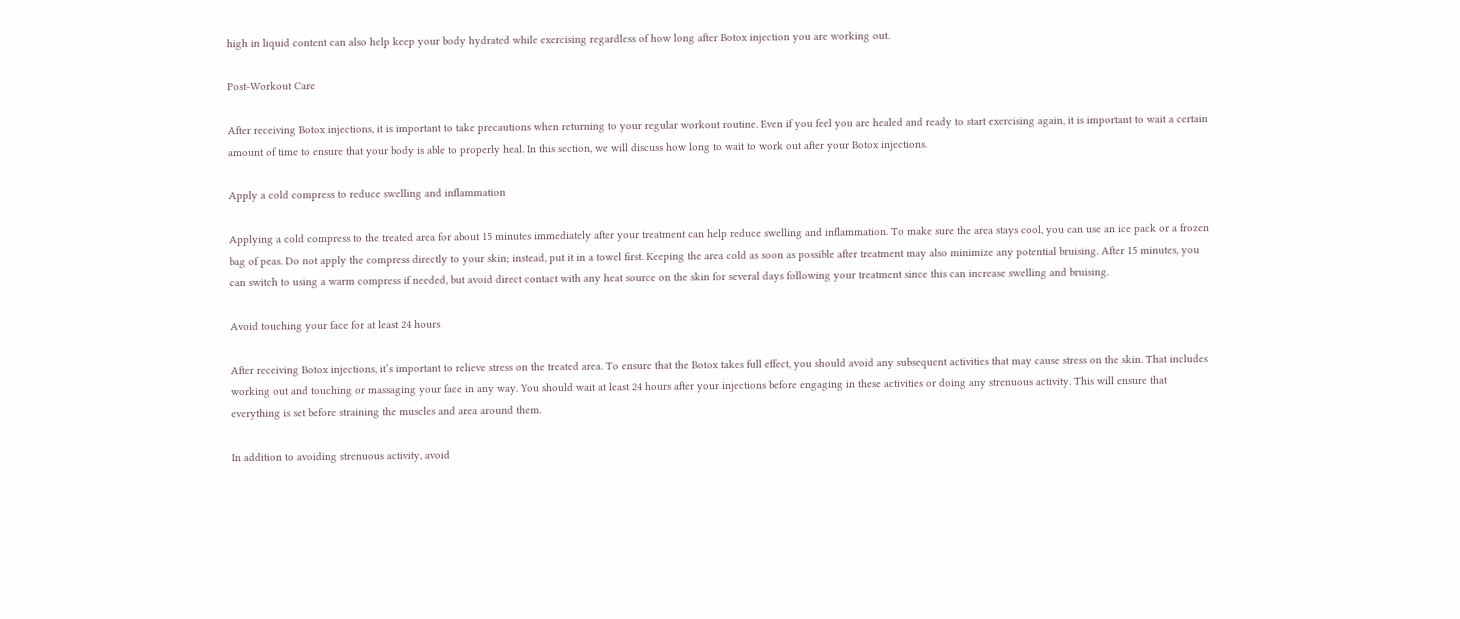high in liquid content can also help keep your body hydrated while exercising regardless of how long after Botox injection you are working out.

Post-Workout Care

After receiving Botox injections, it is important to take precautions when returning to your regular workout routine. Even if you feel you are healed and ready to start exercising again, it is important to wait a certain amount of time to ensure that your body is able to properly heal. In this section, we will discuss how long to wait to work out after your Botox injections.

Apply a cold compress to reduce swelling and inflammation

Applying a cold compress to the treated area for about 15 minutes immediately after your treatment can help reduce swelling and inflammation. To make sure the area stays cool, you can use an ice pack or a frozen bag of peas. Do not apply the compress directly to your skin; instead, put it in a towel first. Keeping the area cold as soon as possible after treatment may also minimize any potential bruising. After 15 minutes, you can switch to using a warm compress if needed, but avoid direct contact with any heat source on the skin for several days following your treatment since this can increase swelling and bruising.

Avoid touching your face for at least 24 hours

After receiving Botox injections, it’s important to relieve stress on the treated area. To ensure that the Botox takes full effect, you should avoid any subsequent activities that may cause stress on the skin. That includes working out and touching or massaging your face in any way. You should wait at least 24 hours after your injections before engaging in these activities or doing any strenuous activity. This will ensure that everything is set before straining the muscles and area around them.

In addition to avoiding strenuous activity, avoid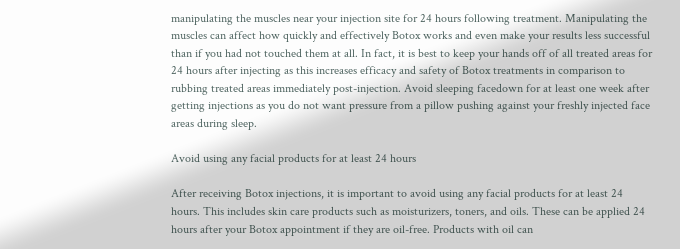manipulating the muscles near your injection site for 24 hours following treatment. Manipulating the muscles can affect how quickly and effectively Botox works and even make your results less successful than if you had not touched them at all. In fact, it is best to keep your hands off of all treated areas for 24 hours after injecting as this increases efficacy and safety of Botox treatments in comparison to rubbing treated areas immediately post-injection. Avoid sleeping facedown for at least one week after getting injections as you do not want pressure from a pillow pushing against your freshly injected face areas during sleep.

Avoid using any facial products for at least 24 hours

After receiving Botox injections, it is important to avoid using any facial products for at least 24 hours. This includes skin care products such as moisturizers, toners, and oils. These can be applied 24 hours after your Botox appointment if they are oil-free. Products with oil can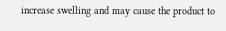increase swelling and may cause the product to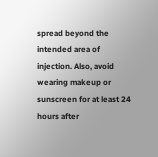spread beyond the intended area of injection. Also, avoid wearing makeup or sunscreen for at least 24 hours after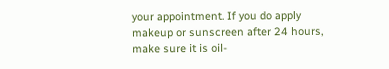your appointment. If you do apply makeup or sunscreen after 24 hours, make sure it is oil-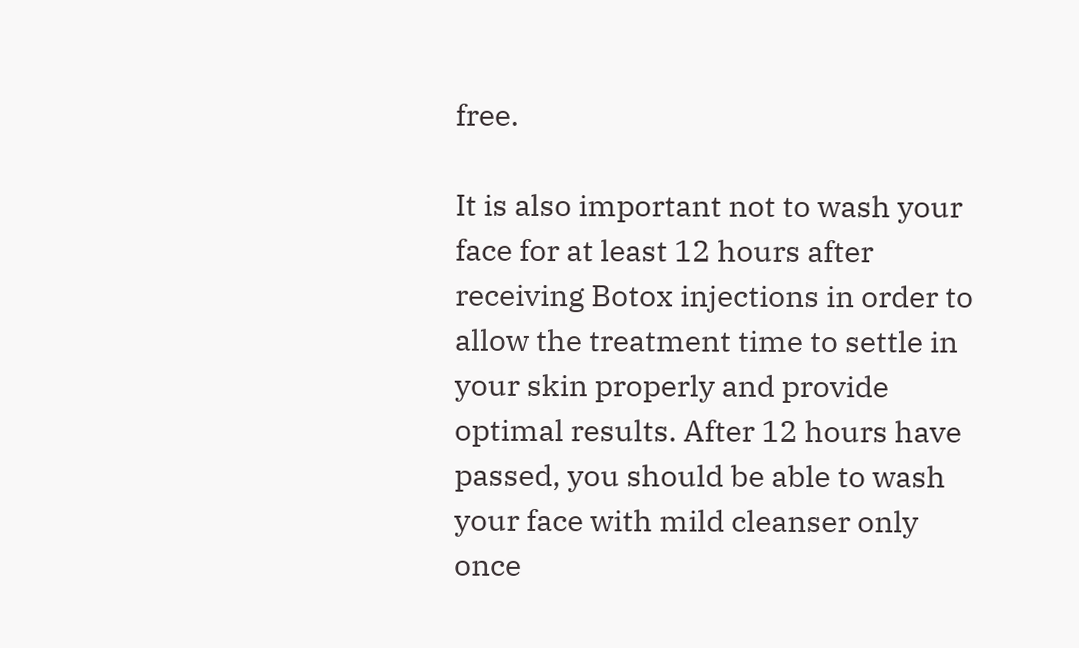free.

It is also important not to wash your face for at least 12 hours after receiving Botox injections in order to allow the treatment time to settle in your skin properly and provide optimal results. After 12 hours have passed, you should be able to wash your face with mild cleanser only once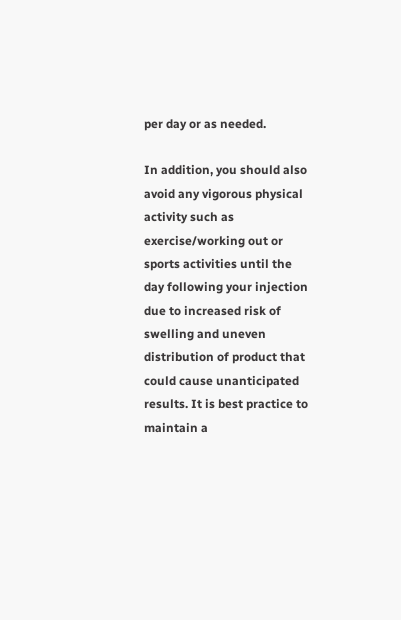per day or as needed.

In addition, you should also avoid any vigorous physical activity such as exercise/working out or sports activities until the day following your injection due to increased risk of swelling and uneven distribution of product that could cause unanticipated results. It is best practice to maintain a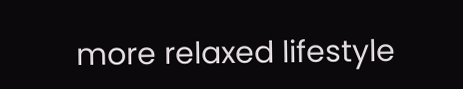more relaxed lifestyle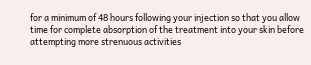for a minimum of 48 hours following your injection so that you allow time for complete absorption of the treatment into your skin before attempting more strenuous activities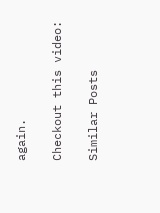again.

Checkout this video:

Similar Posts